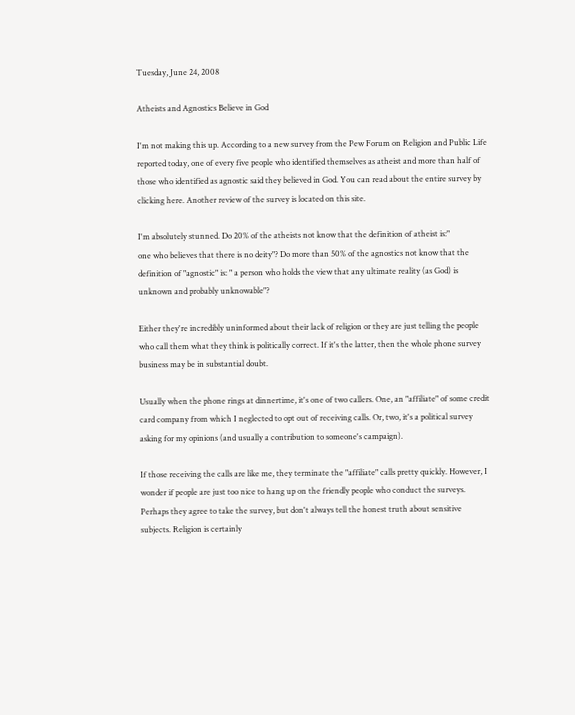Tuesday, June 24, 2008

Atheists and Agnostics Believe in God

I'm not making this up. According to a new survey from the Pew Forum on Religion and Public Life reported today, one of every five people who identified themselves as atheist and more than half of those who identified as agnostic said they believed in God. You can read about the entire survey by clicking here. Another review of the survey is located on this site.

I'm absolutely stunned. Do 20% of the atheists not know that the definition of atheist is:"
one who believes that there is no deity"? Do more than 50% of the agnostics not know that the definition of "agnostic" is: " a person who holds the view that any ultimate reality (as God) is unknown and probably unknowable"?

Either they're incredibly uninformed about their lack of religion or they are just telling the people who call them what they think is politically correct. If it's the latter, then the whole phone survey business may be in substantial doubt.

Usually when the phone rings at dinnertime, it's one of two callers. One, an "affiliate" of some credit card company from which I neglected to opt out of receiving calls. Or, two, it's a political survey asking for my opinions (and usually a contribution to someone's campaign).

If those receiving the calls are like me, they terminate the "affiliate" calls pretty quickly. However, I wonder if people are just too nice to hang up on the friendly people who conduct the surveys. Perhaps they agree to take the survey, but don't always tell the honest truth about sensitive subjects. Religion is certainly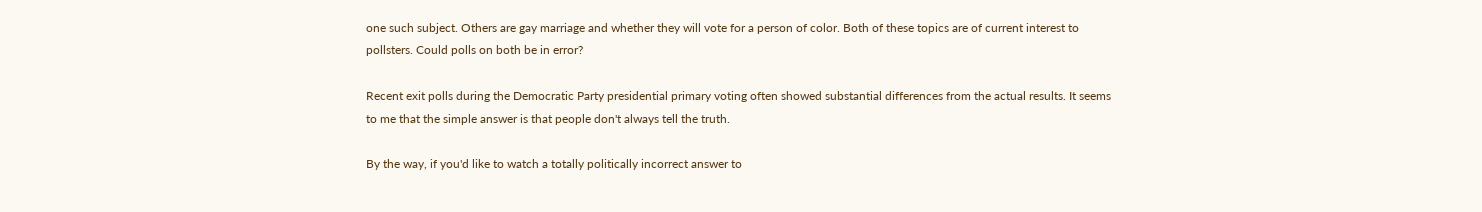one such subject. Others are gay marriage and whether they will vote for a person of color. Both of these topics are of current interest to pollsters. Could polls on both be in error?

Recent exit polls during the Democratic Party presidential primary voting often showed substantial differences from the actual results. It seems to me that the simple answer is that people don't always tell the truth.

By the way, if you'd like to watch a totally politically incorrect answer to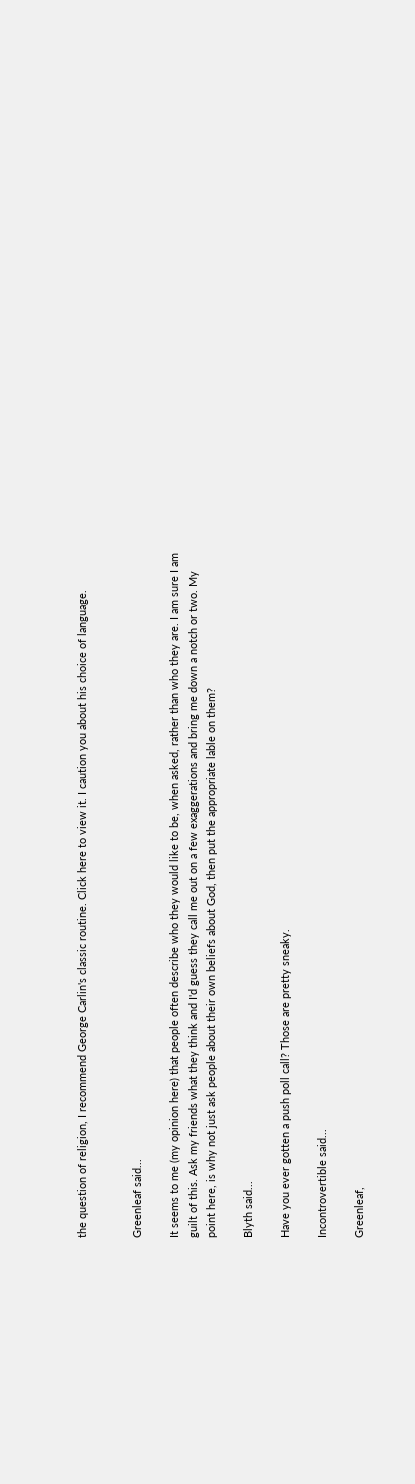the question of religion, I recommend George Carlin's classic routine. Click here to view it. I caution you about his choice of language.


Greenleaf said...

It seems to me (my opinion here) that people often describe who they would like to be, when asked, rather than who they are. I am sure I am guilt of this. Ask my friends what they think and I'd guess they call me out on a few exaggerations and bring me down a notch or two. My point here, is why not just ask people about their own beliefs about God, then put the appropriate lable on them?

Blyth said...

Have you ever gotten a push poll call? Those are pretty sneaky.

Incontrovertible said...

Greenleaf,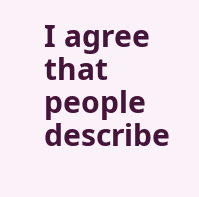I agree that people describe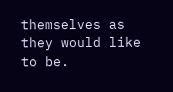themselves as they would like to be.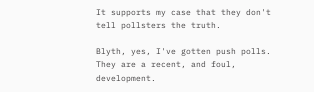It supports my case that they don't tell pollsters the truth.

Blyth, yes, I've gotten push polls. They are a recent, and foul, development.